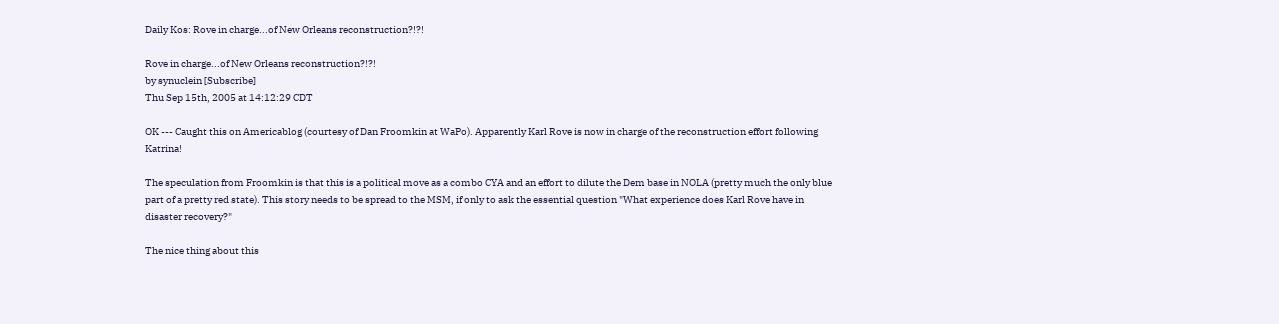Daily Kos: Rove in charge...of New Orleans reconstruction?!?!

Rove in charge...of New Orleans reconstruction?!?!
by synuclein [Subscribe]
Thu Sep 15th, 2005 at 14:12:29 CDT

OK --- Caught this on Americablog (courtesy of Dan Froomkin at WaPo). Apparently Karl Rove is now in charge of the reconstruction effort following Katrina!

The speculation from Froomkin is that this is a political move as a combo CYA and an effort to dilute the Dem base in NOLA (pretty much the only blue part of a pretty red state). This story needs to be spread to the MSM, if only to ask the essential question "What experience does Karl Rove have in disaster recovery?"

The nice thing about this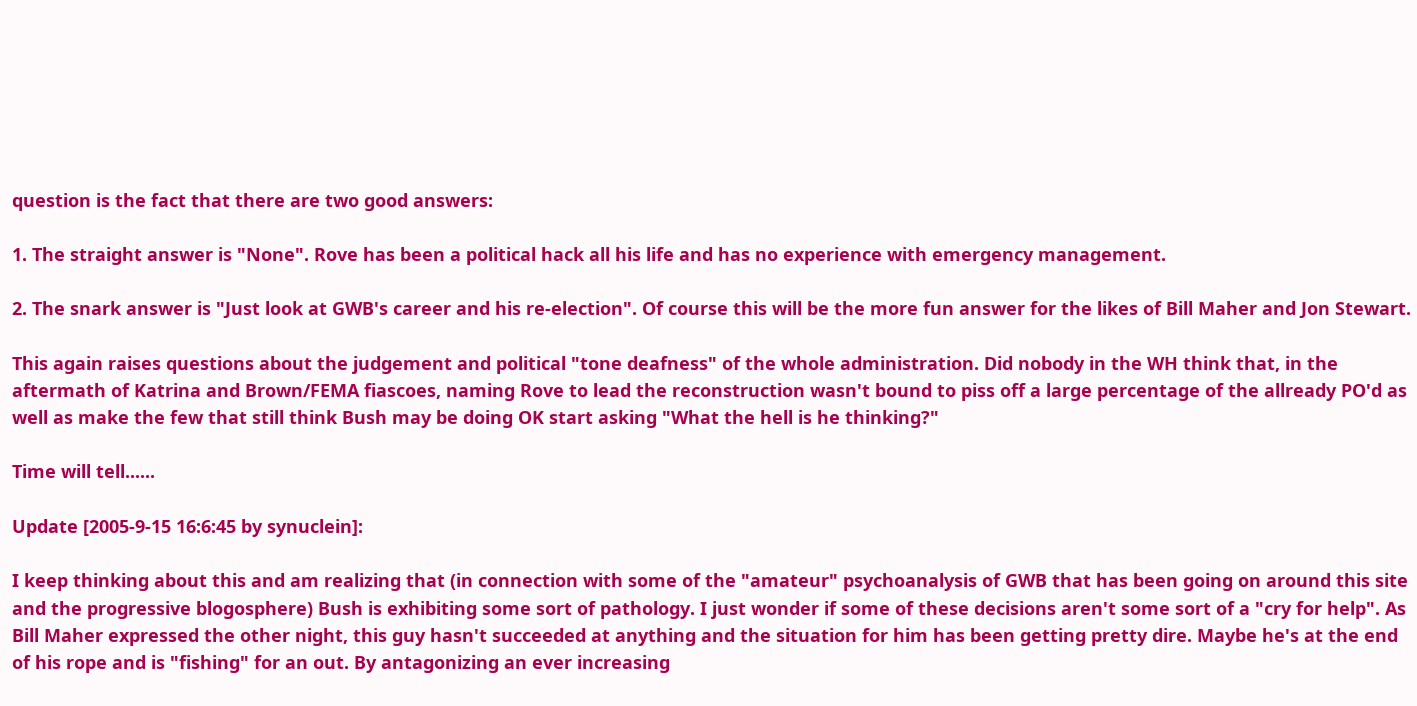question is the fact that there are two good answers:

1. The straight answer is "None". Rove has been a political hack all his life and has no experience with emergency management.

2. The snark answer is "Just look at GWB's career and his re-election". Of course this will be the more fun answer for the likes of Bill Maher and Jon Stewart.

This again raises questions about the judgement and political "tone deafness" of the whole administration. Did nobody in the WH think that, in the aftermath of Katrina and Brown/FEMA fiascoes, naming Rove to lead the reconstruction wasn't bound to piss off a large percentage of the allready PO'd as well as make the few that still think Bush may be doing OK start asking "What the hell is he thinking?"

Time will tell......

Update [2005-9-15 16:6:45 by synuclein]:

I keep thinking about this and am realizing that (in connection with some of the "amateur" psychoanalysis of GWB that has been going on around this site and the progressive blogosphere) Bush is exhibiting some sort of pathology. I just wonder if some of these decisions aren't some sort of a "cry for help". As Bill Maher expressed the other night, this guy hasn't succeeded at anything and the situation for him has been getting pretty dire. Maybe he's at the end of his rope and is "fishing" for an out. By antagonizing an ever increasing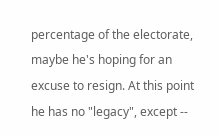percentage of the electorate, maybe he's hoping for an excuse to resign. At this point he has no "legacy", except --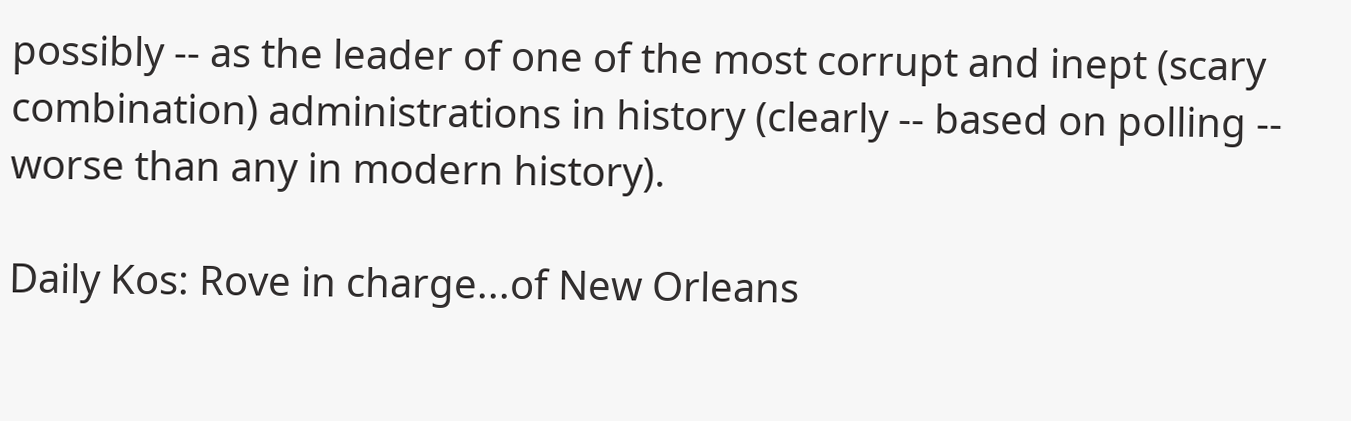possibly -- as the leader of one of the most corrupt and inept (scary combination) administrations in history (clearly -- based on polling -- worse than any in modern history).

Daily Kos: Rove in charge...of New Orleans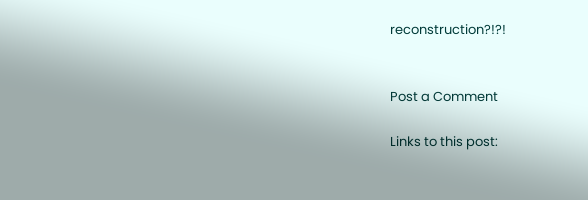reconstruction?!?!


Post a Comment

Links to this post: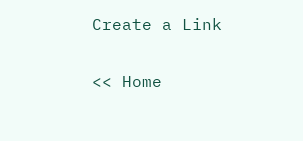Create a Link

<< Home